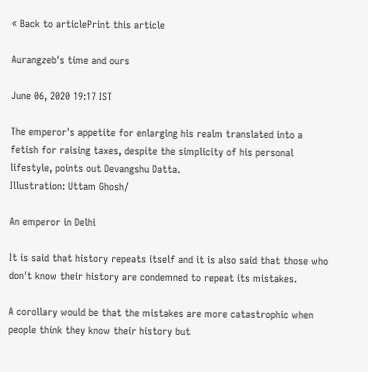« Back to articlePrint this article

Aurangzeb's time and ours

June 06, 2020 19:17 IST

The emperor's appetite for enlarging his realm translated into a fetish for raising taxes, despite the simplicity of his personal lifestyle, points out Devangshu Datta.
Illustration: Uttam Ghosh/

An emperor in Delhi

It is said that history repeats itself and it is also said that those who don't know their history are condemned to repeat its mistakes.

A corollary would be that the mistakes are more catastrophic when people think they know their history but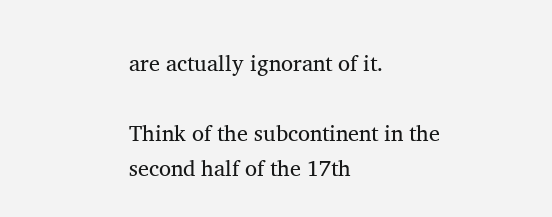are actually ignorant of it.

Think of the subcontinent in the second half of the 17th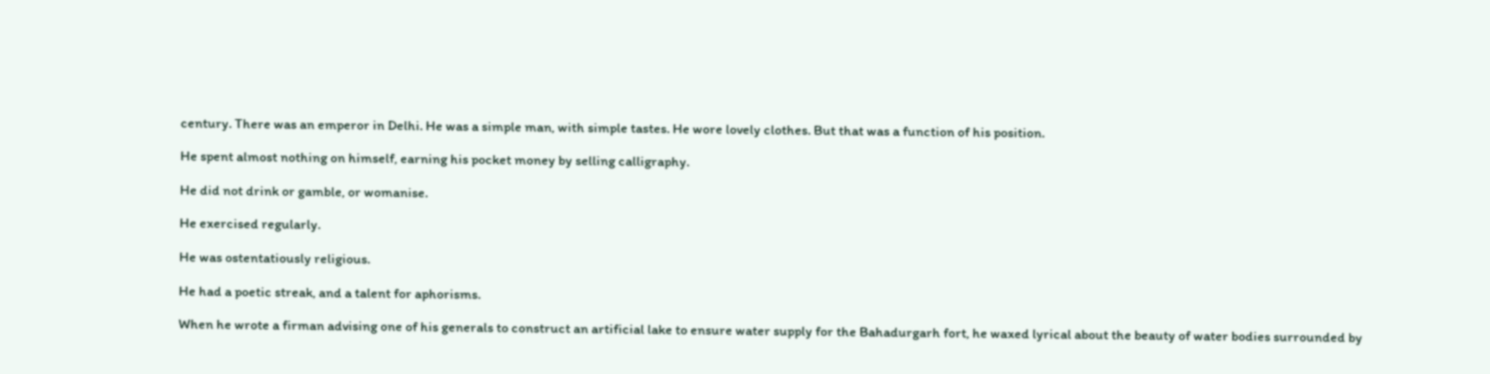century. There was an emperor in Delhi. He was a simple man, with simple tastes. He wore lovely clothes. But that was a function of his position.

He spent almost nothing on himself, earning his pocket money by selling calligraphy.

He did not drink or gamble, or womanise.

He exercised regularly.

He was ostentatiously religious.

He had a poetic streak, and a talent for aphorisms.

When he wrote a firman advising one of his generals to construct an artificial lake to ensure water supply for the Bahadurgarh fort, he waxed lyrical about the beauty of water bodies surrounded by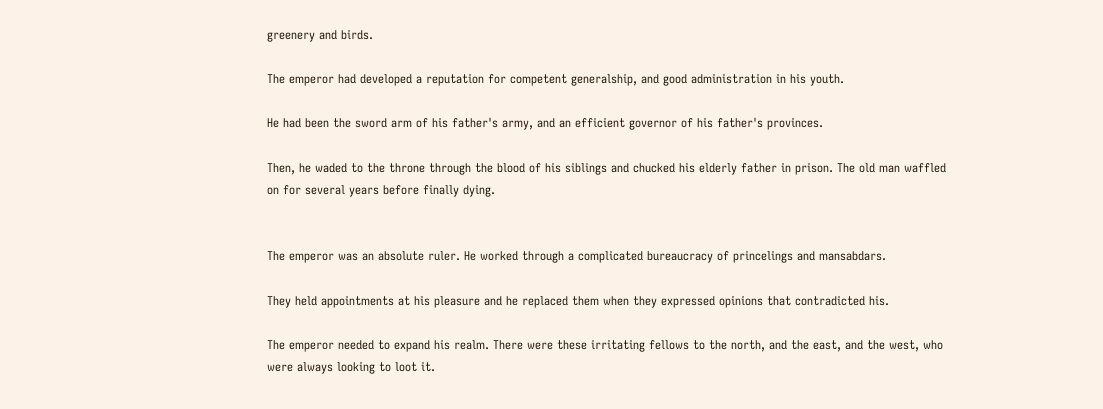greenery and birds.

The emperor had developed a reputation for competent generalship, and good administration in his youth.

He had been the sword arm of his father's army, and an efficient governor of his father's provinces.

Then, he waded to the throne through the blood of his siblings and chucked his elderly father in prison. The old man waffled on for several years before finally dying.


The emperor was an absolute ruler. He worked through a complicated bureaucracy of princelings and mansabdars.

They held appointments at his pleasure and he replaced them when they expressed opinions that contradicted his.

The emperor needed to expand his realm. There were these irritating fellows to the north, and the east, and the west, who were always looking to loot it.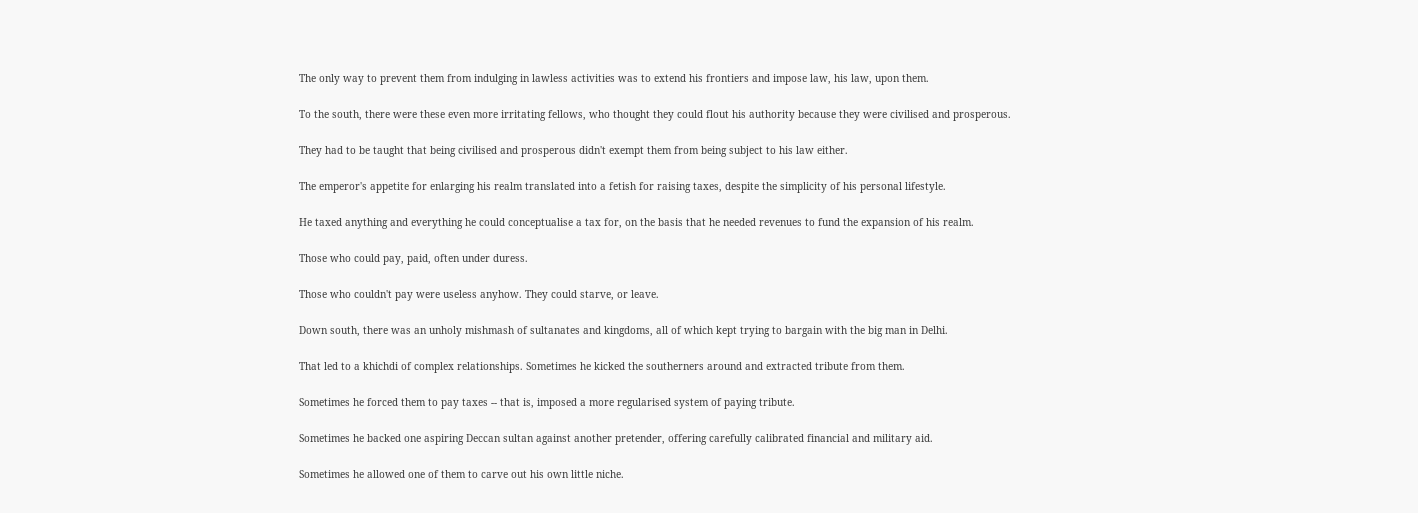The only way to prevent them from indulging in lawless activities was to extend his frontiers and impose law, his law, upon them.

To the south, there were these even more irritating fellows, who thought they could flout his authority because they were civilised and prosperous.

They had to be taught that being civilised and prosperous didn't exempt them from being subject to his law either.

The emperor's appetite for enlarging his realm translated into a fetish for raising taxes, despite the simplicity of his personal lifestyle.

He taxed anything and everything he could conceptualise a tax for, on the basis that he needed revenues to fund the expansion of his realm.

Those who could pay, paid, often under duress.

Those who couldn't pay were useless anyhow. They could starve, or leave.

Down south, there was an unholy mishmash of sultanates and kingdoms, all of which kept trying to bargain with the big man in Delhi.

That led to a khichdi of complex relationships. Sometimes he kicked the southerners around and extracted tribute from them.

Sometimes he forced them to pay taxes -- that is, imposed a more regularised system of paying tribute.

Sometimes he backed one aspiring Deccan sultan against another pretender, offering carefully calibrated financial and military aid.

Sometimes he allowed one of them to carve out his own little niche.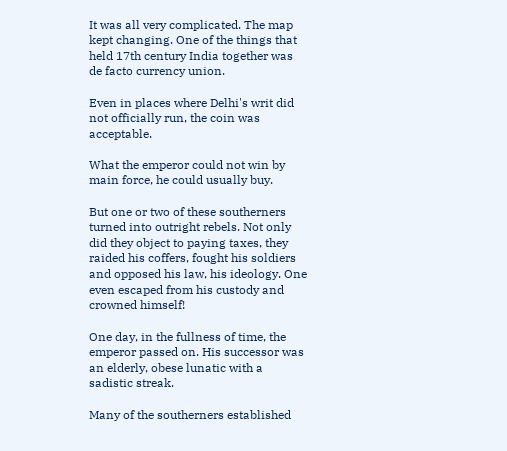It was all very complicated. The map kept changing. One of the things that held 17th century India together was de facto currency union.

Even in places where Delhi's writ did not officially run, the coin was acceptable.

What the emperor could not win by main force, he could usually buy.

But one or two of these southerners turned into outright rebels. Not only did they object to paying taxes, they raided his coffers, fought his soldiers and opposed his law, his ideology. One even escaped from his custody and crowned himself!

One day, in the fullness of time, the emperor passed on. His successor was an elderly, obese lunatic with a sadistic streak.

Many of the southerners established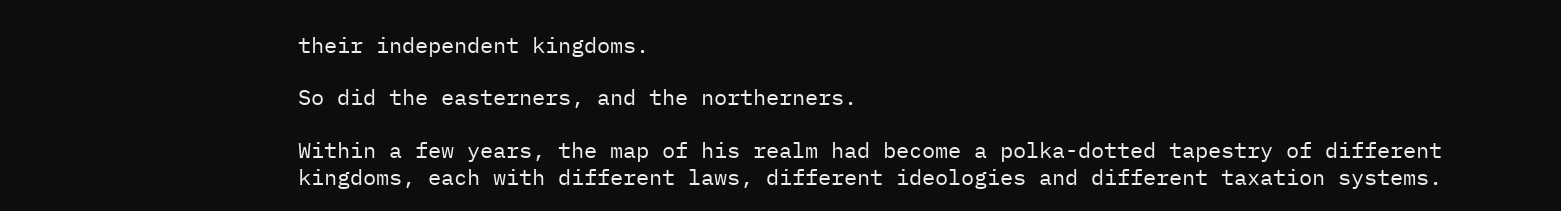their independent kingdoms.

So did the easterners, and the northerners.

Within a few years, the map of his realm had become a polka-dotted tapestry of different kingdoms, each with different laws, different ideologies and different taxation systems.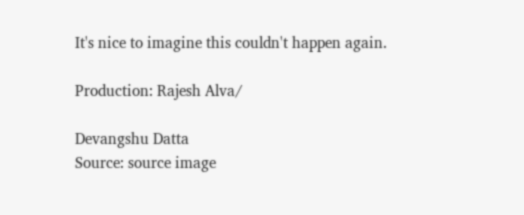It's nice to imagine this couldn't happen again.

Production: Rajesh Alva/

Devangshu Datta
Source: source image